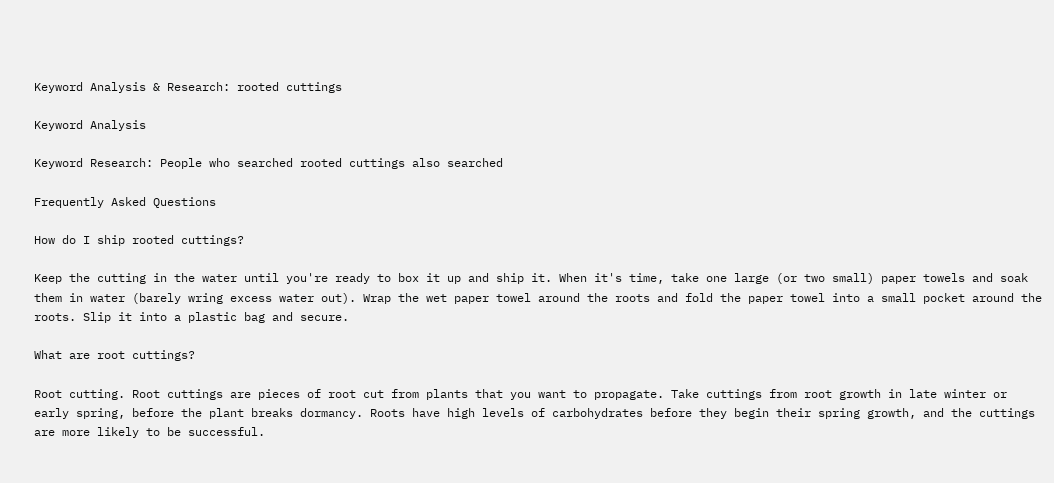Keyword Analysis & Research: rooted cuttings

Keyword Analysis

Keyword Research: People who searched rooted cuttings also searched

Frequently Asked Questions

How do I ship rooted cuttings?

Keep the cutting in the water until you're ready to box it up and ship it. When it's time, take one large (or two small) paper towels and soak them in water (barely wring excess water out). Wrap the wet paper towel around the roots and fold the paper towel into a small pocket around the roots. Slip it into a plastic bag and secure.

What are root cuttings?

Root cutting. Root cuttings are pieces of root cut from plants that you want to propagate. Take cuttings from root growth in late winter or early spring, before the plant breaks dormancy. Roots have high levels of carbohydrates before they begin their spring growth, and the cuttings are more likely to be successful.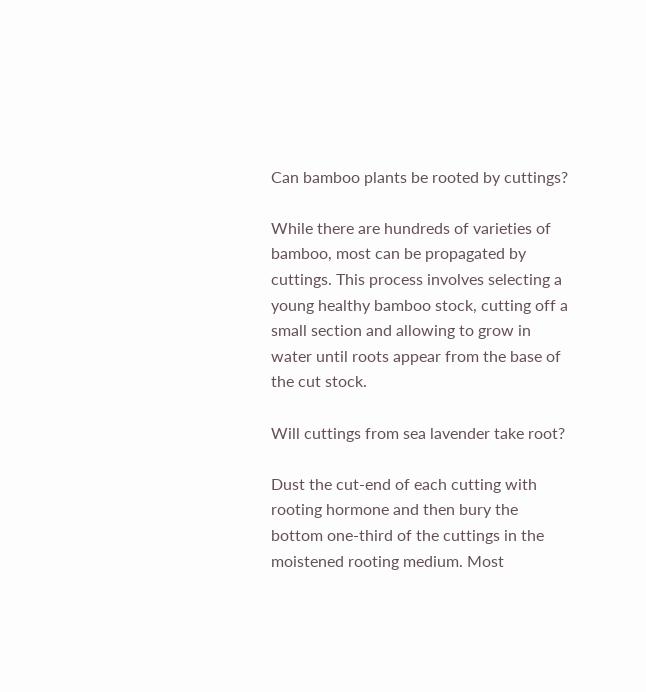Can bamboo plants be rooted by cuttings?

While there are hundreds of varieties of bamboo, most can be propagated by cuttings. This process involves selecting a young healthy bamboo stock, cutting off a small section and allowing to grow in water until roots appear from the base of the cut stock.

Will cuttings from sea lavender take root?

Dust the cut-end of each cutting with rooting hormone and then bury the bottom one-third of the cuttings in the moistened rooting medium. Most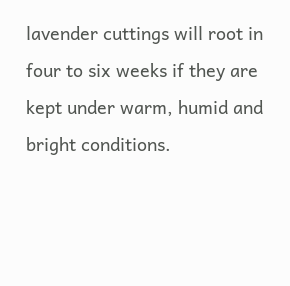lavender cuttings will root in four to six weeks if they are kept under warm, humid and bright conditions.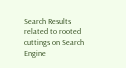Search Results related to rooted cuttings on Search Engine